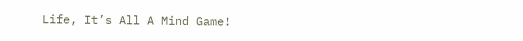Life, It’s All A Mind Game!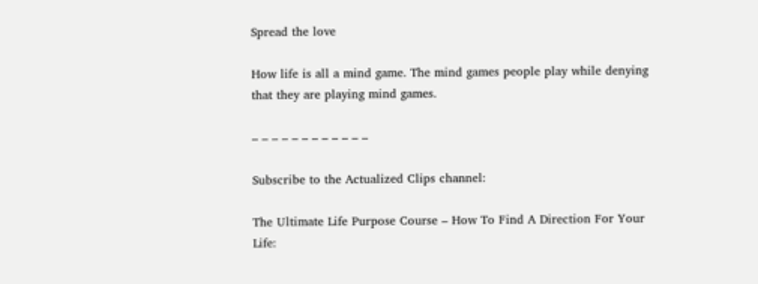Spread the love

How life is all a mind game. The mind games people play while denying that they are playing mind games.

– – – – – – – – – – – –

Subscribe to the Actualized Clips channel:

The Ultimate Life Purpose Course – How To Find A Direction For Your Life: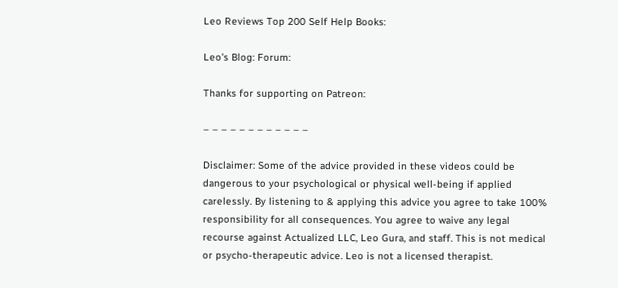Leo Reviews Top 200 Self Help Books:

Leo's Blog: Forum:

Thanks for supporting on Patreon:

– – – – – – – – – – – –

Disclaimer: Some of the advice provided in these videos could be dangerous to your psychological or physical well-being if applied carelessly. By listening to & applying this advice you agree to take 100% responsibility for all consequences. You agree to waive any legal recourse against Actualized LLC, Leo Gura, and staff. This is not medical or psycho-therapeutic advice. Leo is not a licensed therapist.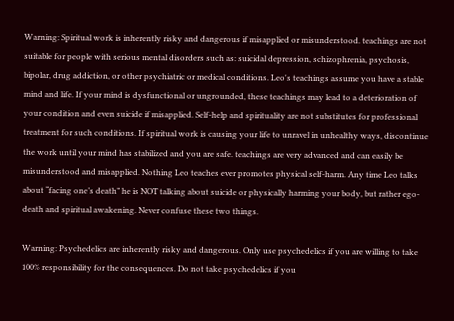Warning: Spiritual work is inherently risky and dangerous if misapplied or misunderstood. teachings are not suitable for people with serious mental disorders such as: suicidal depression, schizophrenia, psychosis, bipolar, drug addiction, or other psychiatric or medical conditions. Leo's teachings assume you have a stable mind and life. If your mind is dysfunctional or ungrounded, these teachings may lead to a deterioration of your condition and even suicide if misapplied. Self-help and spirituality are not substitutes for professional treatment for such conditions. If spiritual work is causing your life to unravel in unhealthy ways, discontinue the work until your mind has stabilized and you are safe. teachings are very advanced and can easily be misunderstood and misapplied. Nothing Leo teaches ever promotes physical self-harm. Any time Leo talks about “facing one’s death” he is NOT talking about suicide or physically harming your body, but rather ego-death and spiritual awakening. Never confuse these two things.

Warning: Psychedelics are inherently risky and dangerous. Only use psychedelics if you are willing to take 100% responsibility for the consequences. Do not take psychedelics if you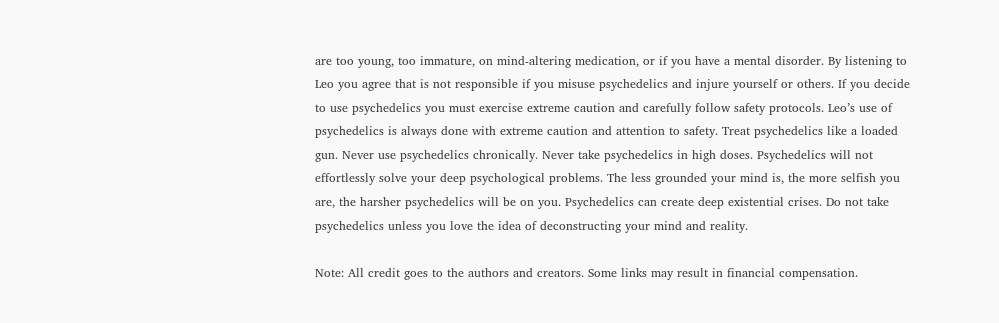are too young, too immature, on mind-altering medication, or if you have a mental disorder. By listening to Leo you agree that is not responsible if you misuse psychedelics and injure yourself or others. If you decide to use psychedelics you must exercise extreme caution and carefully follow safety protocols. Leo’s use of psychedelics is always done with extreme caution and attention to safety. Treat psychedelics like a loaded gun. Never use psychedelics chronically. Never take psychedelics in high doses. Psychedelics will not effortlessly solve your deep psychological problems. The less grounded your mind is, the more selfish you are, the harsher psychedelics will be on you. Psychedelics can create deep existential crises. Do not take psychedelics unless you love the idea of deconstructing your mind and reality.

Note: All credit goes to the authors and creators. Some links may result in financial compensation.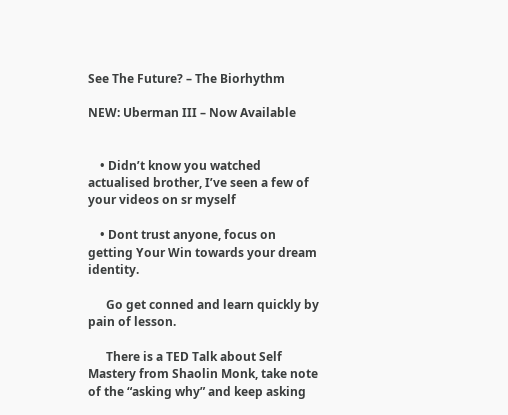See The Future? – The Biorhythm

NEW: Uberman III – Now Available


    • Didn’t know you watched actualised brother, I’ve seen a few of your videos on sr myself

    • Dont trust anyone, focus on getting Your Win towards your dream identity.

      Go get conned and learn quickly by pain of lesson.

      There is a TED Talk about Self Mastery from Shaolin Monk, take note of the “asking why” and keep asking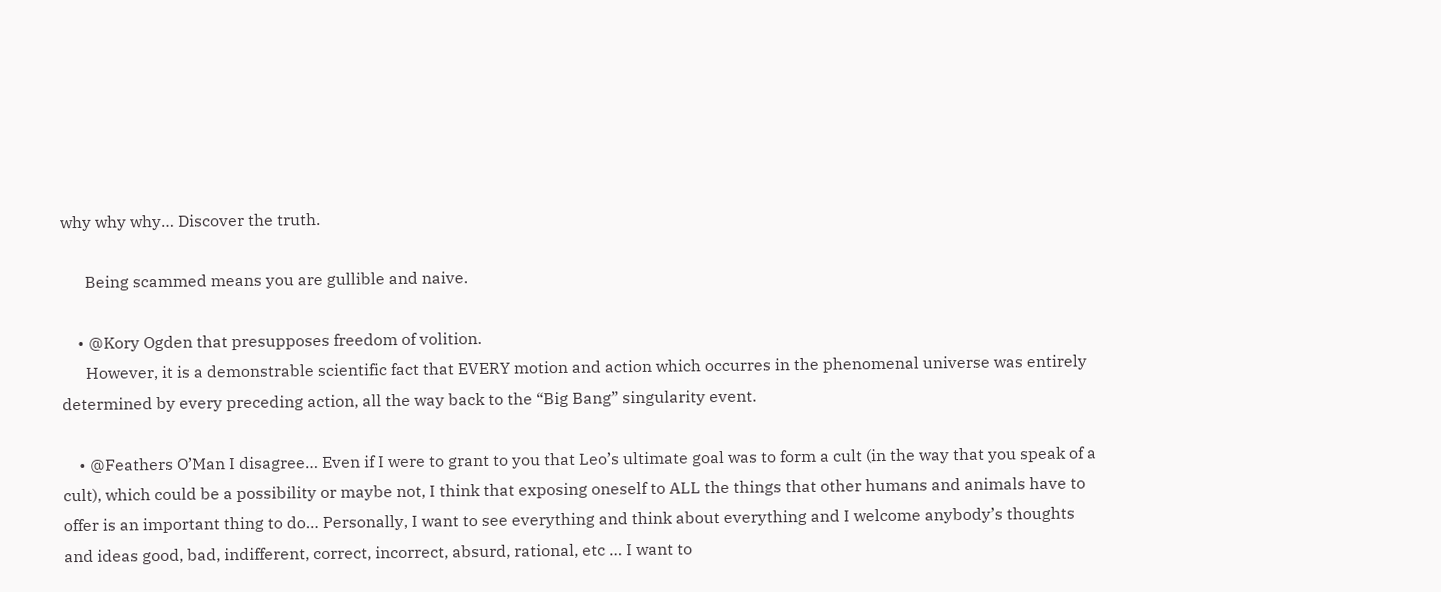why why why… Discover the truth.

      Being scammed means you are gullible and naive.

    • @Kory Ogden that presupposes freedom of volition.
      However, it is a demonstrable scientific fact that EVERY motion and action which occurres in the phenomenal universe was entirely determined by every preceding action, all the way back to the “Big Bang” singularity event.

    • @Feathers O’Man I disagree… Even if I were to grant to you that Leo’s ultimate goal was to form a cult (in the way that you speak of a cult), which could be a possibility or maybe not, I think that exposing oneself to ALL the things that other humans and animals have to offer is an important thing to do… Personally, I want to see everything and think about everything and I welcome anybody’s thoughts and ideas good, bad, indifferent, correct, incorrect, absurd, rational, etc … I want to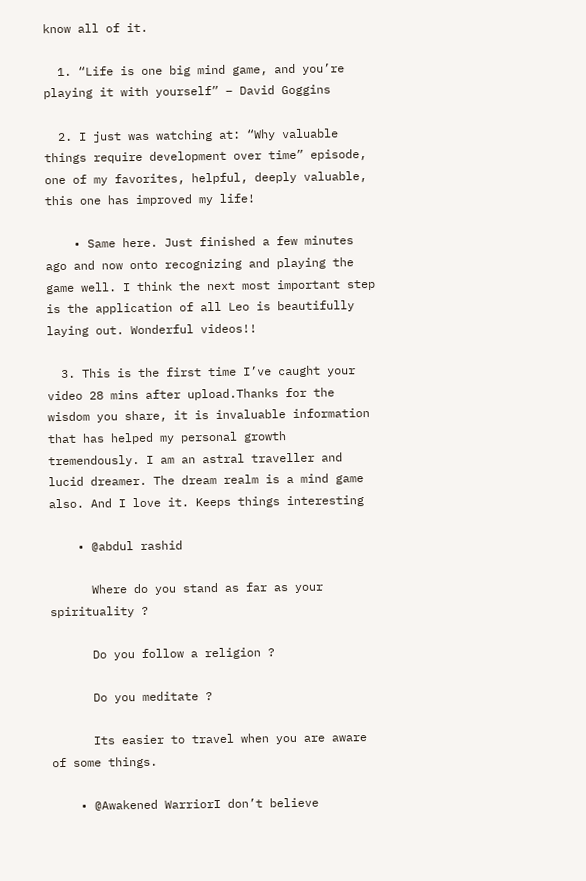know all of it.

  1. “Life is one big mind game, and you’re playing it with yourself” – David Goggins

  2. I just was watching at: “Why valuable things require development over time” episode, one of my favorites, helpful, deeply valuable, this one has improved my life!

    • Same here. Just finished a few minutes ago and now onto recognizing and playing the game well. I think the next most important step is the application of all Leo is beautifully laying out. Wonderful videos!!

  3. This is the first time I’ve caught your video 28 mins after upload.Thanks for the wisdom you share, it is invaluable information that has helped my personal growth tremendously. I am an astral traveller and lucid dreamer. The dream realm is a mind game also. And I love it. Keeps things interesting

    • @abdul rashid

      Where do you stand as far as your spirituality ?

      Do you follow a religion ?

      Do you meditate ?

      Its easier to travel when you are aware of some things.

    • @Awakened WarriorI don’t believe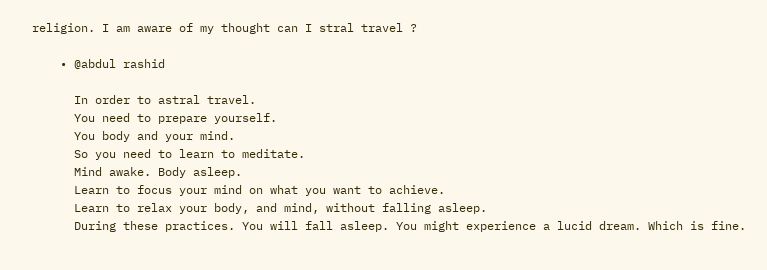religion. I am aware of my thought can I stral travel ?

    • @abdul rashid

      In order to astral travel.
      You need to prepare yourself.
      You body and your mind.
      So you need to learn to meditate.
      Mind awake. Body asleep.
      Learn to focus your mind on what you want to achieve.
      Learn to relax your body, and mind, without falling asleep.
      During these practices. You will fall asleep. You might experience a lucid dream. Which is fine.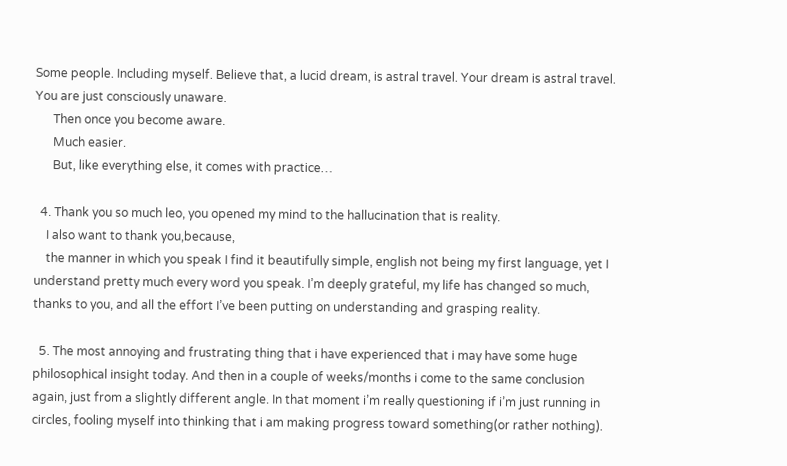Some people. Including myself. Believe that, a lucid dream, is astral travel. Your dream is astral travel. You are just consciously unaware.
      Then once you become aware.
      Much easier.
      But, like everything else, it comes with practice…

  4. Thank you so much leo, you opened my mind to the hallucination that is reality.
    I also want to thank you,because,
    the manner in which you speak I find it beautifully simple, english not being my first language, yet I understand pretty much every word you speak. I’m deeply grateful, my life has changed so much, thanks to you, and all the effort I’ve been putting on understanding and grasping reality.

  5. The most annoying and frustrating thing that i have experienced that i may have some huge philosophical insight today. And then in a couple of weeks/months i come to the same conclusion again, just from a slightly different angle. In that moment i’m really questioning if i’m just running in circles, fooling myself into thinking that i am making progress toward something(or rather nothing).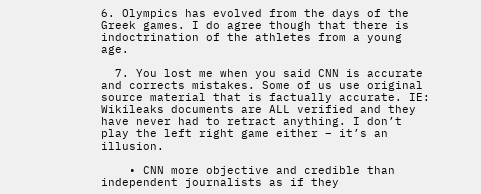6. Olympics has evolved from the days of the Greek games. I do agree though that there is indoctrination of the athletes from a young age.

  7. You lost me when you said CNN is accurate and corrects mistakes. Some of us use original source material that is factually accurate. IE: Wikileaks documents are ALL verified and they have never had to retract anything. I don’t play the left right game either – it’s an illusion.

    • CNN more objective and credible than independent journalists as if they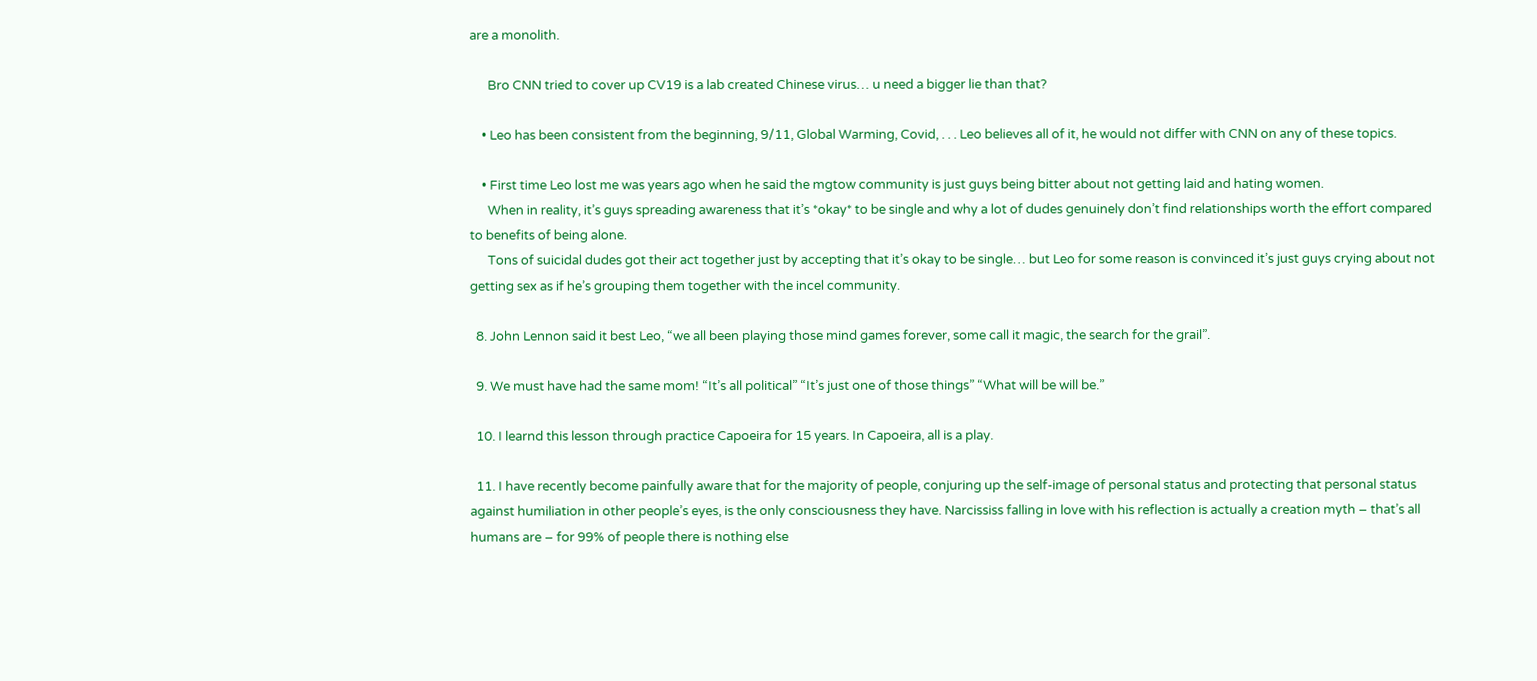are a monolith.

      Bro CNN tried to cover up CV19 is a lab created Chinese virus… u need a bigger lie than that?

    • Leo has been consistent from the beginning, 9/11, Global Warming, Covid, . . . Leo believes all of it, he would not differ with CNN on any of these topics.

    • First time Leo lost me was years ago when he said the mgtow community is just guys being bitter about not getting laid and hating women.
      When in reality, it’s guys spreading awareness that it’s *okay* to be single and why a lot of dudes genuinely don’t find relationships worth the effort compared to benefits of being alone.
      Tons of suicidal dudes got their act together just by accepting that it’s okay to be single… but Leo for some reason is convinced it’s just guys crying about not getting sex as if he’s grouping them together with the incel community.

  8. John Lennon said it best Leo, “we all been playing those mind games forever, some call it magic, the search for the grail”.

  9. We must have had the same mom! “It’s all political” “It’s just one of those things” “What will be will be.”

  10. I learnd this lesson through practice Capoeira for 15 years. In Capoeira, all is a play.

  11. I have recently become painfully aware that for the majority of people, conjuring up the self-image of personal status and protecting that personal status against humiliation in other people’s eyes, is the only consciousness they have. Narcississ falling in love with his reflection is actually a creation myth – that’s all humans are – for 99% of people there is nothing else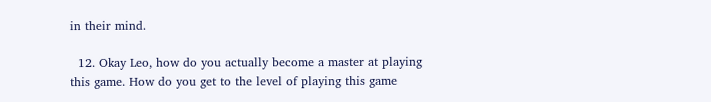in their mind.

  12. Okay Leo, how do you actually become a master at playing this game. How do you get to the level of playing this game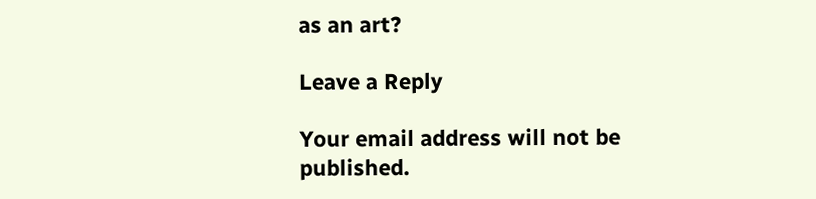as an art?

Leave a Reply

Your email address will not be published.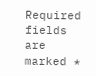Required fields are marked *